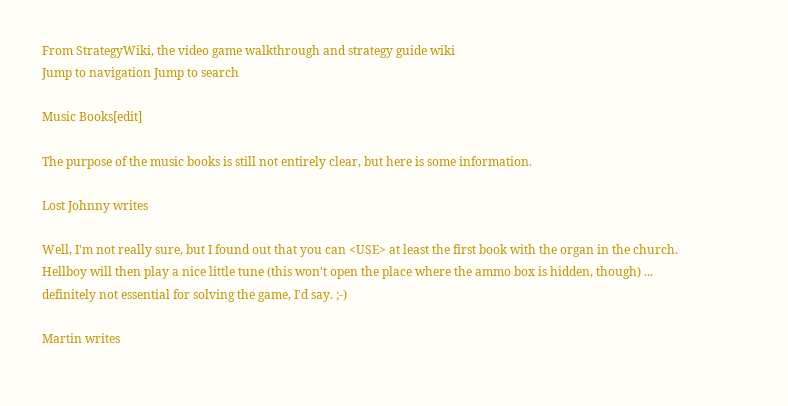From StrategyWiki, the video game walkthrough and strategy guide wiki
Jump to navigation Jump to search

Music Books[edit]

The purpose of the music books is still not entirely clear, but here is some information.

Lost Johnny writes

Well, I'm not really sure, but I found out that you can <USE> at least the first book with the organ in the church. Hellboy will then play a nice little tune (this won't open the place where the ammo box is hidden, though) ... definitely not essential for solving the game, I'd say. ;-)

Martin writes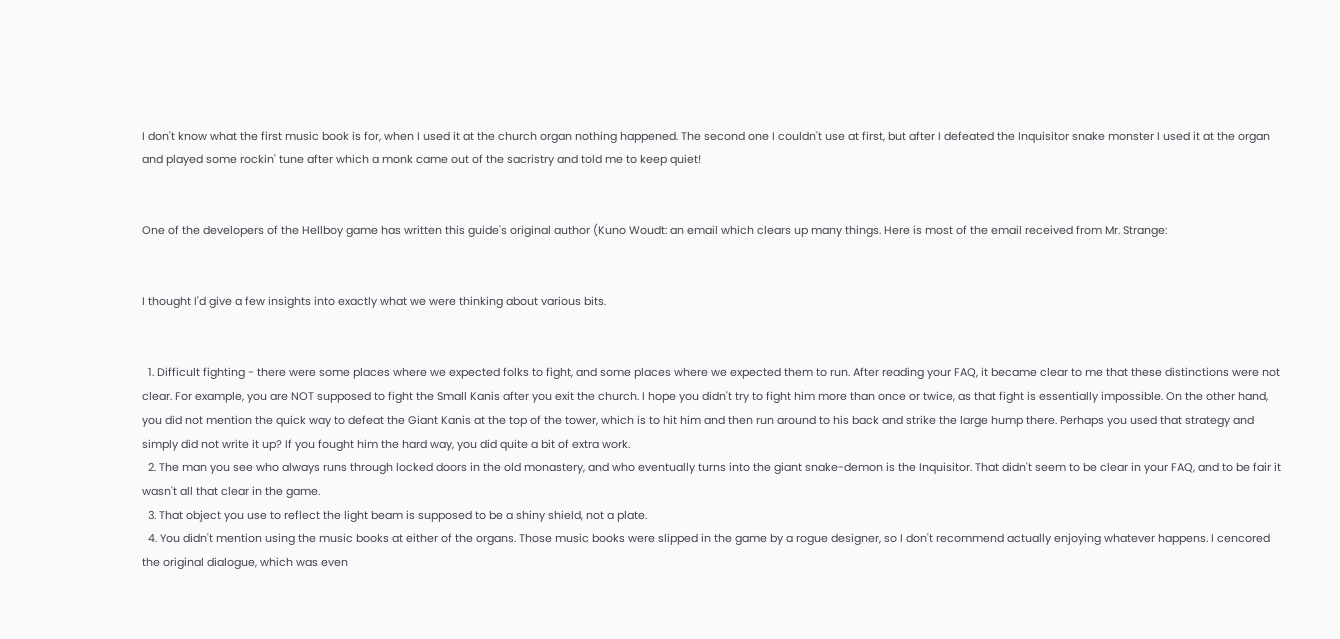I don't know what the first music book is for, when I used it at the church organ nothing happened. The second one I couldn't use at first, but after I defeated the Inquisitor snake monster I used it at the organ and played some rockin' tune after which a monk came out of the sacristry and told me to keep quiet!


One of the developers of the Hellboy game has written this guide's original author (Kuno Woudt: an email which clears up many things. Here is most of the email received from Mr. Strange:


I thought I'd give a few insights into exactly what we were thinking about various bits.


  1. Difficult fighting - there were some places where we expected folks to fight, and some places where we expected them to run. After reading your FAQ, it became clear to me that these distinctions were not clear. For example, you are NOT supposed to fight the Small Kanis after you exit the church. I hope you didn't try to fight him more than once or twice, as that fight is essentially impossible. On the other hand, you did not mention the quick way to defeat the Giant Kanis at the top of the tower, which is to hit him and then run around to his back and strike the large hump there. Perhaps you used that strategy and simply did not write it up? If you fought him the hard way, you did quite a bit of extra work.
  2. The man you see who always runs through locked doors in the old monastery, and who eventually turns into the giant snake-demon is the Inquisitor. That didn't seem to be clear in your FAQ, and to be fair it wasn't all that clear in the game.
  3. That object you use to reflect the light beam is supposed to be a shiny shield, not a plate.
  4. You didn't mention using the music books at either of the organs. Those music books were slipped in the game by a rogue designer, so I don't recommend actually enjoying whatever happens. I cencored the original dialogue, which was even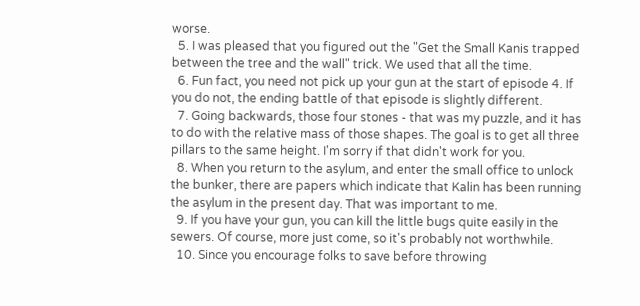worse.
  5. I was pleased that you figured out the "Get the Small Kanis trapped between the tree and the wall" trick. We used that all the time.
  6. Fun fact, you need not pick up your gun at the start of episode 4. If you do not, the ending battle of that episode is slightly different.
  7. Going backwards, those four stones - that was my puzzle, and it has to do with the relative mass of those shapes. The goal is to get all three pillars to the same height. I'm sorry if that didn't work for you.
  8. When you return to the asylum, and enter the small office to unlock the bunker, there are papers which indicate that Kalin has been running the asylum in the present day. That was important to me.
  9. If you have your gun, you can kill the little bugs quite easily in the sewers. Of course, more just come, so it's probably not worthwhile.
  10. Since you encourage folks to save before throwing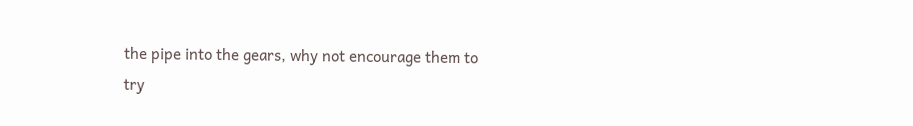the pipe into the gears, why not encourage them to try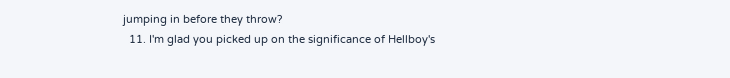jumping in before they throw?
  11. I'm glad you picked up on the significance of Hellboy's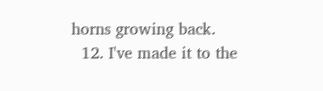horns growing back.
  12. I've made it to the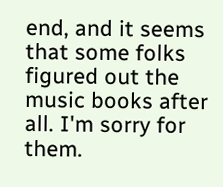end, and it seems that some folks figured out the music books after all. I'm sorry for them.